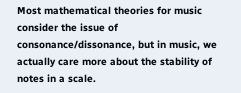Most mathematical theories for music consider the issue of consonance/dissonance, but in music, we actually care more about the stability of notes in a scale.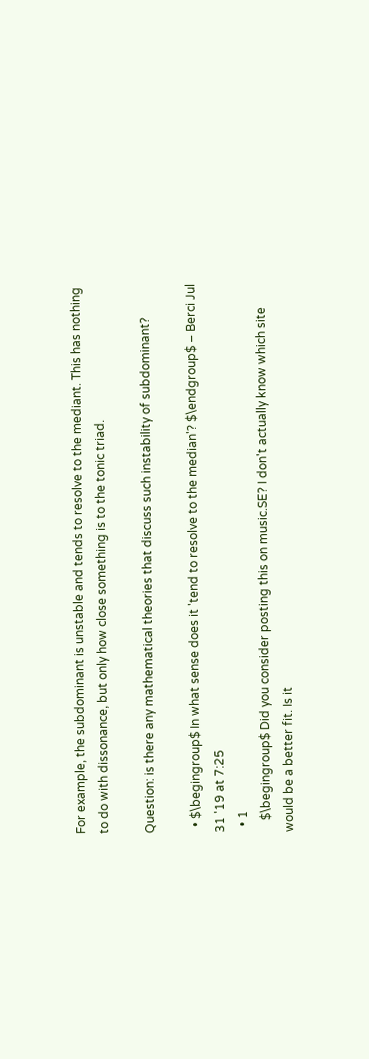For example, the subdominant is unstable and tends to resolve to the mediant. This has nothing to do with dissonance, but only how close something is to the tonic triad.

Question: is there any mathematical theories that discuss such instability of subdominant?

  • $\begingroup$ In what sense does it 'tend to resolve to the median'? $\endgroup$ – Berci Jul 31 '19 at 7:25
  • 1
    $\begingroup$ Did you consider posting this on music.SE? I don't actually know which site would be a better fit. Is it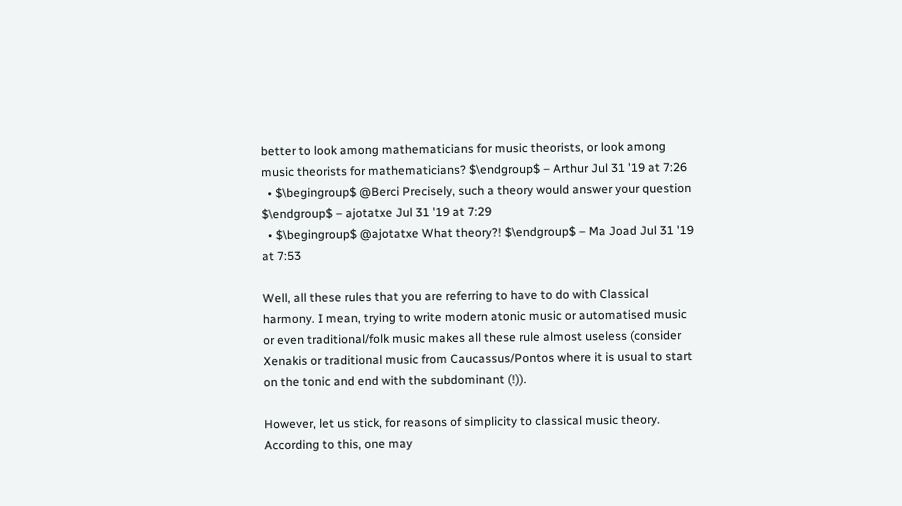better to look among mathematicians for music theorists, or look among music theorists for mathematicians? $\endgroup$ – Arthur Jul 31 '19 at 7:26
  • $\begingroup$ @Berci Precisely, such a theory would answer your question $\endgroup$ – ajotatxe Jul 31 '19 at 7:29
  • $\begingroup$ @ajotatxe What theory?! $\endgroup$ – Ma Joad Jul 31 '19 at 7:53

Well, all these rules that you are referring to have to do with Classical harmony. I mean, trying to write modern atonic music or automatised music or even traditional/folk music makes all these rule almost useless (consider Xenakis or traditional music from Caucassus/Pontos where it is usual to start on the tonic and end with the subdominant (!)).

However, let us stick, for reasons of simplicity to classical music theory. According to this, one may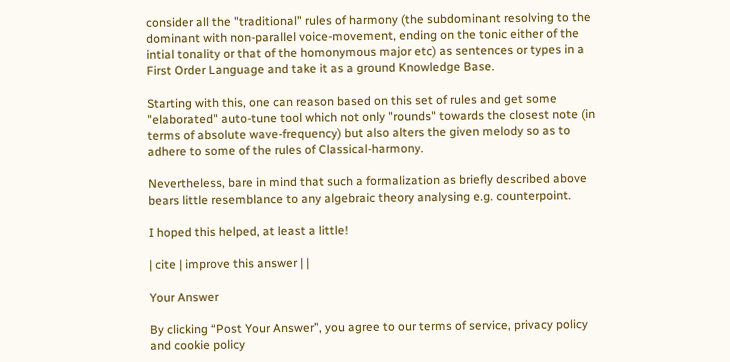consider all the "traditional" rules of harmony (the subdominant resolving to the dominant with non-parallel voice-movement, ending on the tonic either of the intial tonality or that of the homonymous major etc) as sentences or types in a First Order Language and take it as a ground Knowledge Base.

Starting with this, one can reason based on this set of rules and get some "elaborated" auto-tune tool which not only "rounds" towards the closest note (in terms of absolute wave-frequency) but also alters the given melody so as to adhere to some of the rules of Classical-harmony.

Nevertheless, bare in mind that such a formalization as briefly described above bears little resemblance to any algebraic theory analysing e.g. counterpoint.

I hoped this helped, at least a little!

| cite | improve this answer | |

Your Answer

By clicking “Post Your Answer”, you agree to our terms of service, privacy policy and cookie policy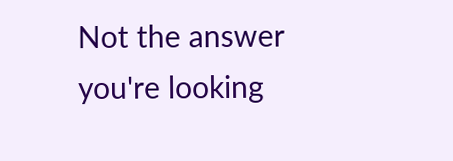Not the answer you're looking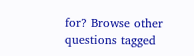for? Browse other questions tagged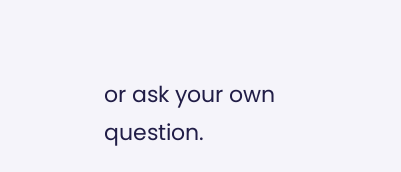or ask your own question.